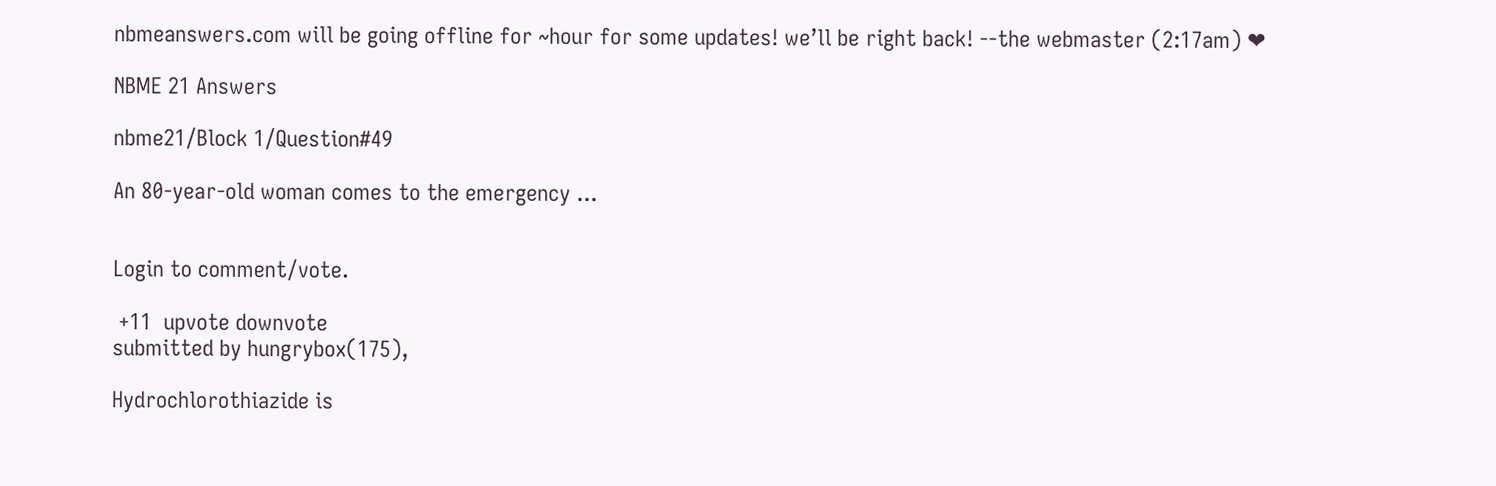nbmeanswers.com will be going offline for ~hour for some updates! we’ll be right back! --the webmaster (2:17am) ❤

NBME 21 Answers

nbme21/Block 1/Question#49

An 80-year-old woman comes to the emergency ...


Login to comment/vote.

 +11  upvote downvote
submitted by hungrybox(175),

Hydrochlorothiazide is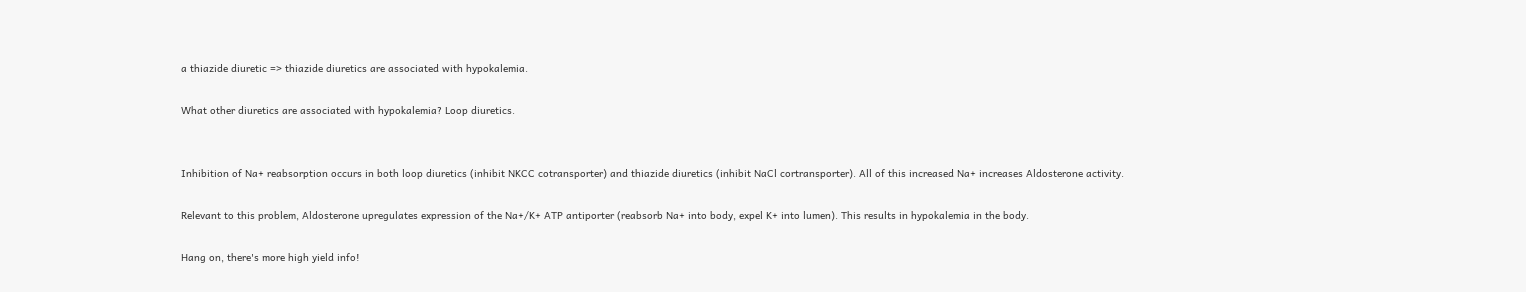a thiazide diuretic => thiazide diuretics are associated with hypokalemia.

What other diuretics are associated with hypokalemia? Loop diuretics.


Inhibition of Na+ reabsorption occurs in both loop diuretics (inhibit NKCC cotransporter) and thiazide diuretics (inhibit NaCl cortransporter). All of this increased Na+ increases Aldosterone activity.

Relevant to this problem, Aldosterone upregulates expression of the Na+/K+ ATP antiporter (reabsorb Na+ into body, expel K+ into lumen). This results in hypokalemia in the body.

Hang on, there's more high yield info!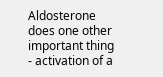Aldosterone does one other important thing - activation of a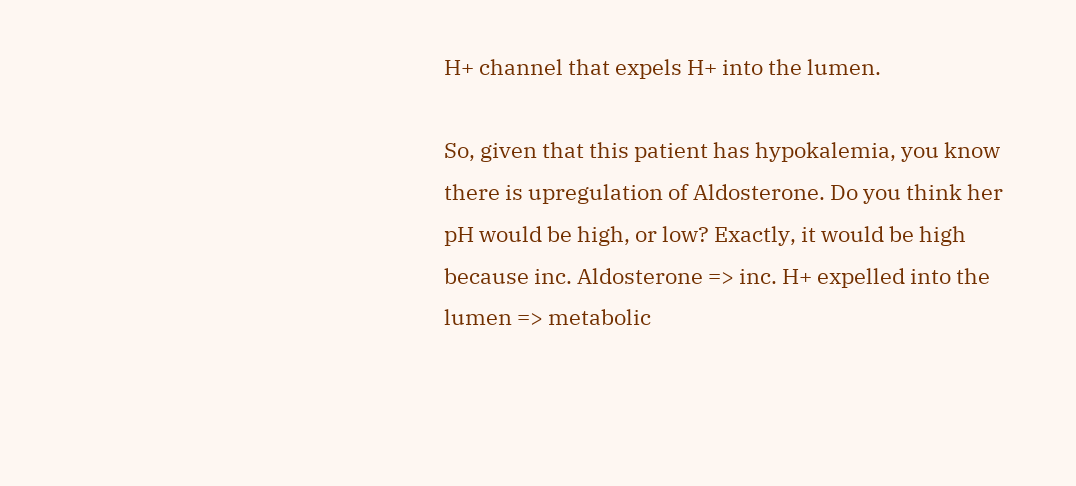H+ channel that expels H+ into the lumen.

So, given that this patient has hypokalemia, you know there is upregulation of Aldosterone. Do you think her pH would be high, or low? Exactly, it would be high because inc. Aldosterone => inc. H+ expelled into the lumen => metabolic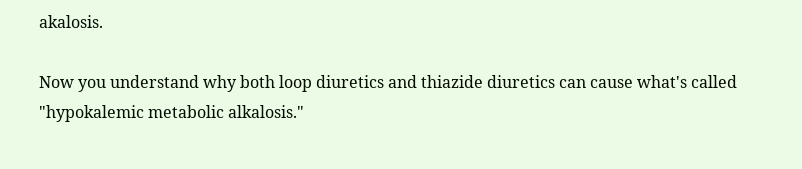akalosis.

Now you understand why both loop diuretics and thiazide diuretics can cause what's called "hypokalemic metabolic alkalosis."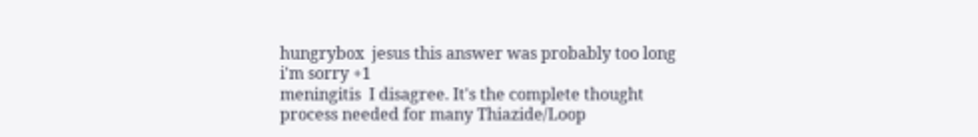hungrybox  jesus this answer was probably too long i'm sorry +1
meningitis  I disagree. It's the complete thought process needed for many Thiazide/Loop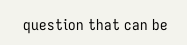question that can be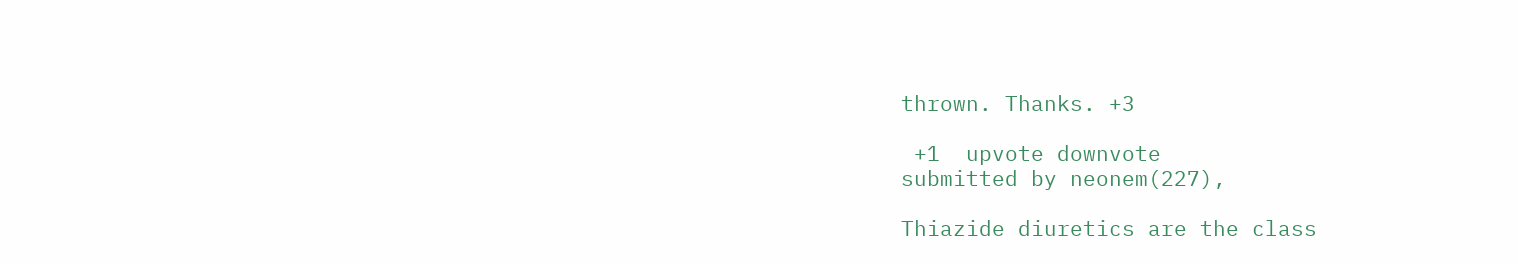thrown. Thanks. +3

 +1  upvote downvote
submitted by neonem(227),

Thiazide diuretics are the class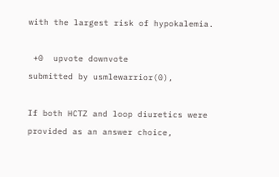with the largest risk of hypokalemia.

 +0  upvote downvote
submitted by usmlewarrior(0),

If both HCTZ and loop diuretics were provided as an answer choice,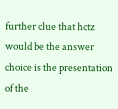further clue that hctz would be the answer choice is the presentation of the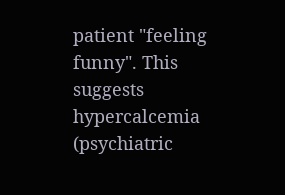patient "feeling funny". This suggests hypercalcemia (psychiatric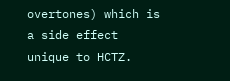overtones) which is a side effect unique to HCTZ.